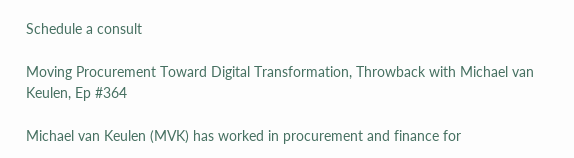Schedule a consult

Moving Procurement Toward Digital Transformation, Throwback with Michael van Keulen, Ep #364

Michael van Keulen (MVK) has worked in procurement and finance for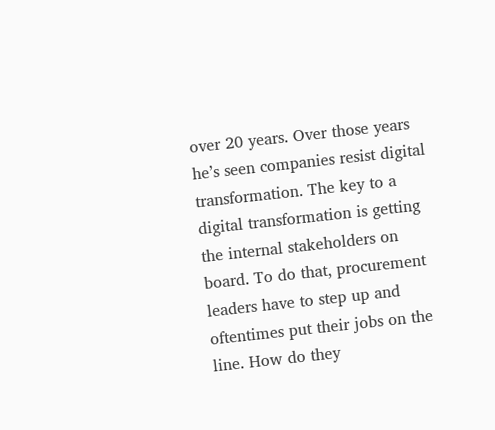over 20 years. Over those years he’s seen companies resist digital transformation. The key to a digital transformation is getting the internal stakeholders on board. To do that, procurement leaders have to step up and oftentimes put their jobs on the line. How do they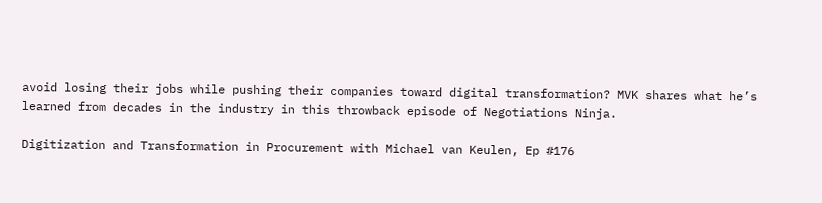avoid losing their jobs while pushing their companies toward digital transformation? MVK shares what he’s learned from decades in the industry in this throwback episode of Negotiations Ninja.

Digitization and Transformation in Procurement with Michael van Keulen, Ep #176